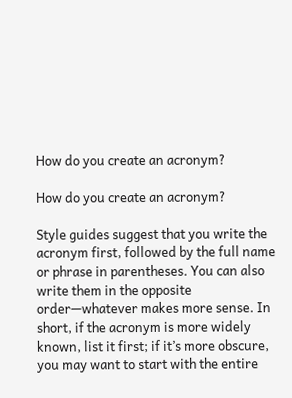How do you create an acronym?

How do you create an acronym?

Style guides suggest that you write the acronym first, followed by the full name or phrase in parentheses. You can also write them in the opposite order—whatever makes more sense. In short, if the acronym is more widely known, list it first; if it’s more obscure, you may want to start with the entire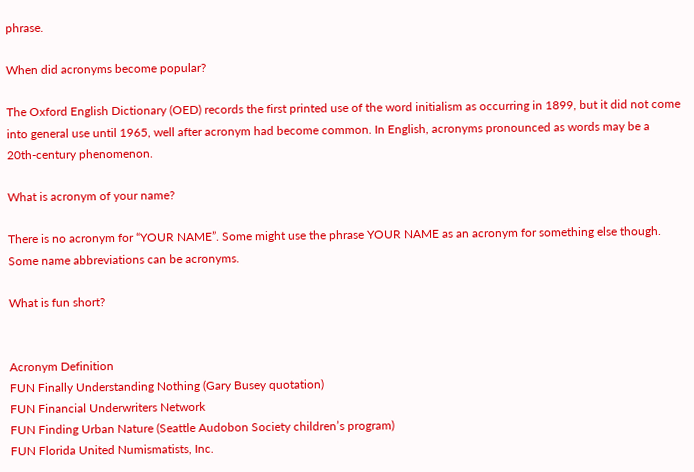phrase.

When did acronyms become popular?

The Oxford English Dictionary (OED) records the first printed use of the word initialism as occurring in 1899, but it did not come into general use until 1965, well after acronym had become common. In English, acronyms pronounced as words may be a 20th-century phenomenon.

What is acronym of your name?

There is no acronym for “YOUR NAME”. Some might use the phrase YOUR NAME as an acronym for something else though. Some name abbreviations can be acronyms.

What is fun short?


Acronym Definition
FUN Finally Understanding Nothing (Gary Busey quotation)
FUN Financial Underwriters Network
FUN Finding Urban Nature (Seattle Audobon Society children’s program)
FUN Florida United Numismatists, Inc.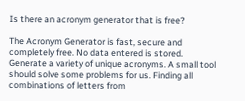Is there an acronym generator that is free?

The Acronym Generator is fast, secure and completely free. No data entered is stored. Generate a variety of unique acronyms. A small tool should solve some problems for us. Finding all combinations of letters from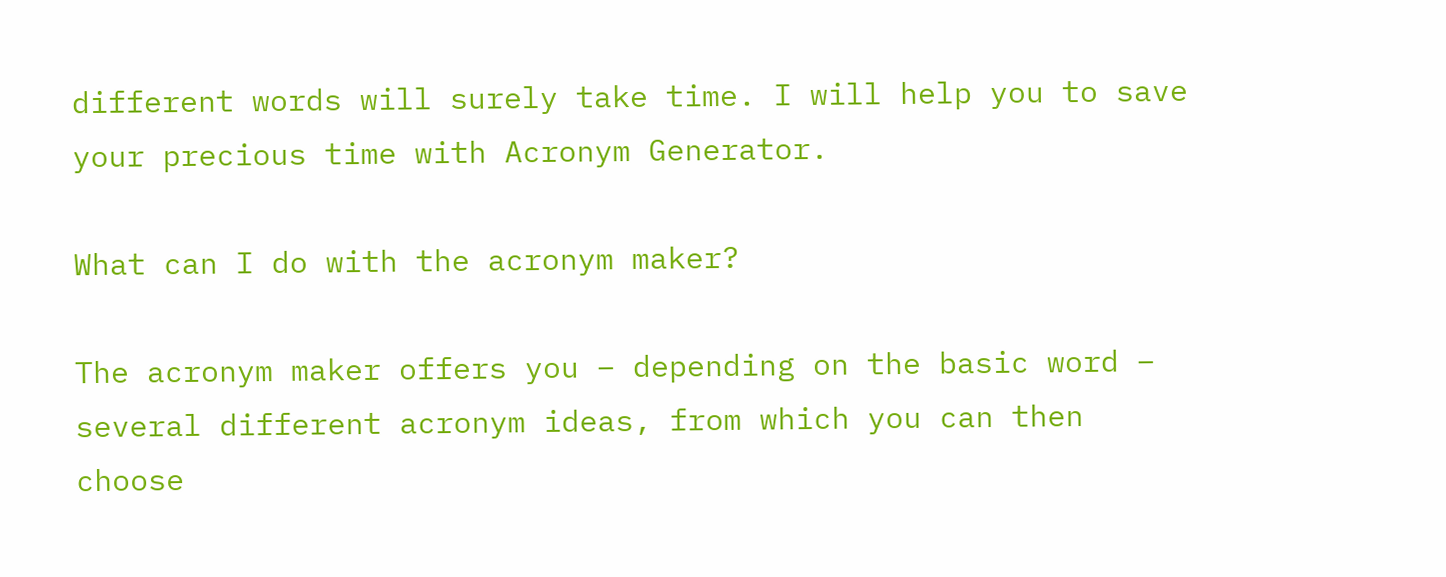different words will surely take time. I will help you to save your precious time with Acronym Generator.

What can I do with the acronym maker?

The acronym maker offers you – depending on the basic word – several different acronym ideas, from which you can then choose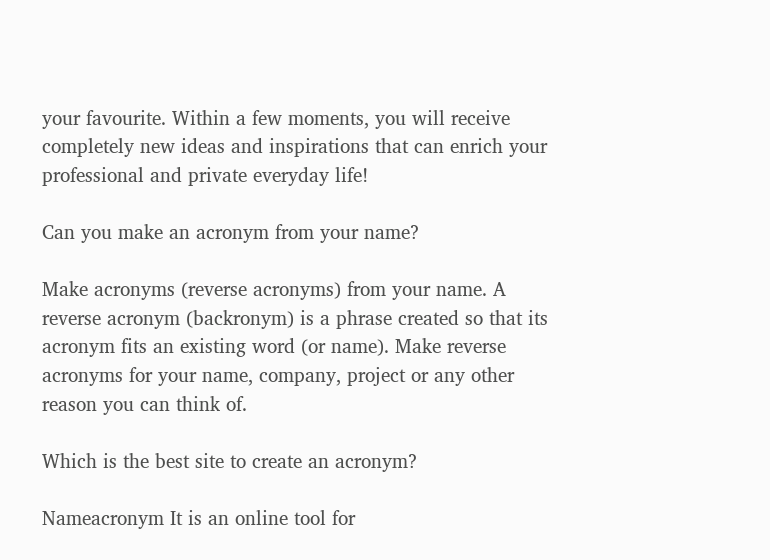your favourite. Within a few moments, you will receive completely new ideas and inspirations that can enrich your professional and private everyday life!

Can you make an acronym from your name?

Make acronyms (reverse acronyms) from your name. A reverse acronym (backronym) is a phrase created so that its acronym fits an existing word (or name). Make reverse acronyms for your name, company, project or any other reason you can think of.

Which is the best site to create an acronym?

Nameacronym It is an online tool for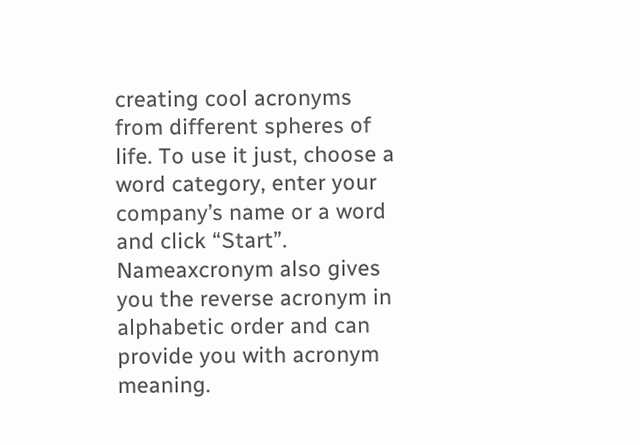creating cool acronyms from different spheres of life. To use it just, choose a word category, enter your company’s name or a word and click “Start”. Nameaxcronym also gives you the reverse acronym in alphabetic order and can provide you with acronym meaning.